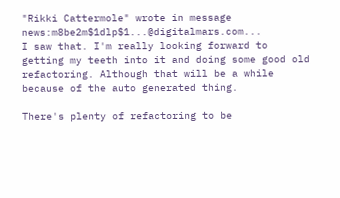"Rikki Cattermole" wrote in message news:m8be2m$1dlp$1...@digitalmars.com...
I saw that. I'm really looking forward to getting my teeth into it and doing some good old refactoring. Although that will be a while because of the auto generated thing.

There's plenty of refactoring to be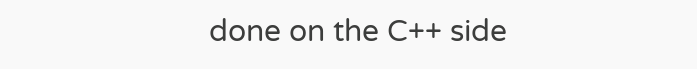done on the C++ side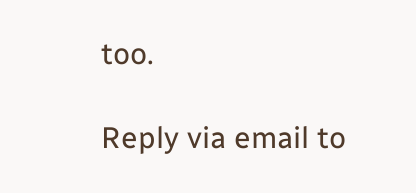too.

Reply via email to